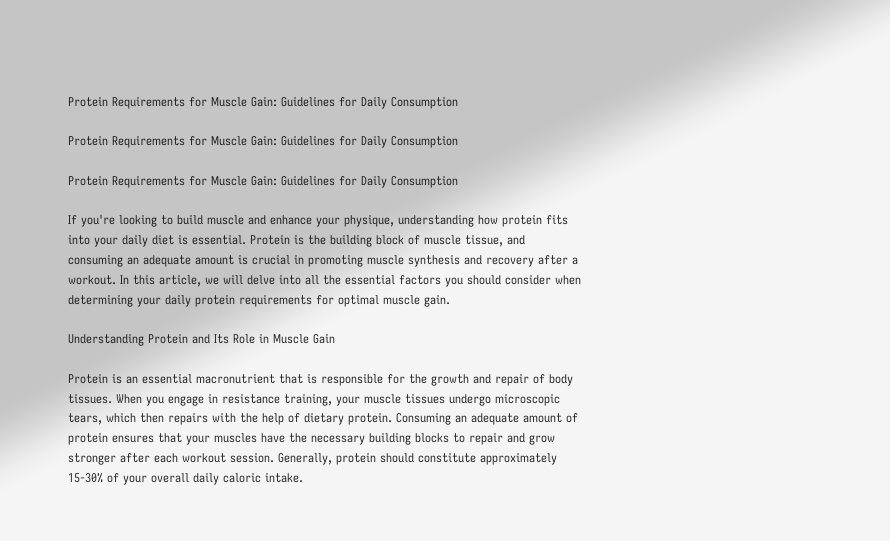Protein Requirements for Muscle Gain: Guidelines for Daily Consumption

Protein Requirements for Muscle Gain: Guidelines for Daily Consumption

Protein Requirements for Muscle Gain: Guidelines for Daily Consumption

If you're looking to build muscle and enhance your physique, understanding how protein fits into your daily diet is essential. Protein is the building block of muscle tissue, and consuming an adequate amount is crucial in promoting muscle synthesis and recovery after a workout. In this article, we will delve into all the essential factors you should consider when determining your daily protein requirements for optimal muscle gain.

Understanding Protein and Its Role in Muscle Gain

Protein is an essential macronutrient that is responsible for the growth and repair of body tissues. When you engage in resistance training, your muscle tissues undergo microscopic tears, which then repairs with the help of dietary protein. Consuming an adequate amount of protein ensures that your muscles have the necessary building blocks to repair and grow stronger after each workout session. Generally, protein should constitute approximately 15-30% of your overall daily caloric intake.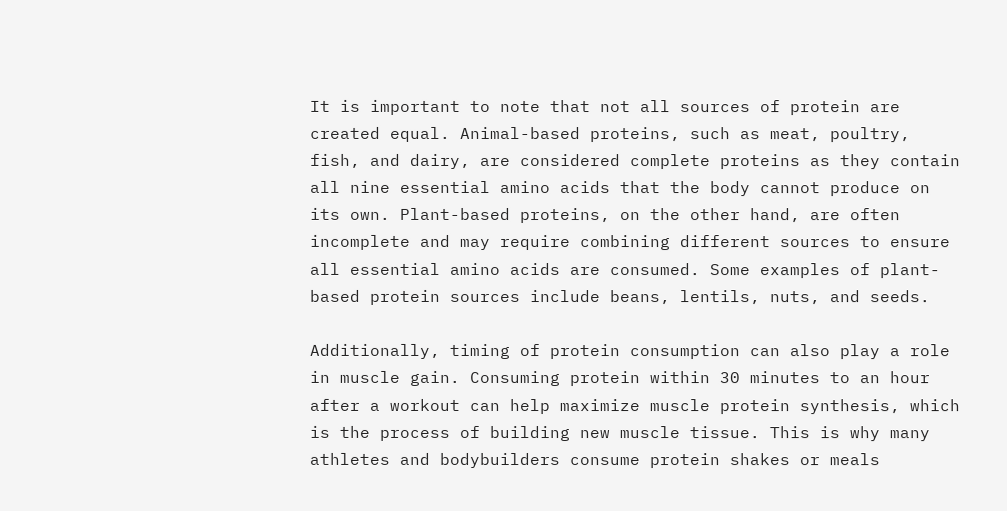It is important to note that not all sources of protein are created equal. Animal-based proteins, such as meat, poultry, fish, and dairy, are considered complete proteins as they contain all nine essential amino acids that the body cannot produce on its own. Plant-based proteins, on the other hand, are often incomplete and may require combining different sources to ensure all essential amino acids are consumed. Some examples of plant-based protein sources include beans, lentils, nuts, and seeds.

Additionally, timing of protein consumption can also play a role in muscle gain. Consuming protein within 30 minutes to an hour after a workout can help maximize muscle protein synthesis, which is the process of building new muscle tissue. This is why many athletes and bodybuilders consume protein shakes or meals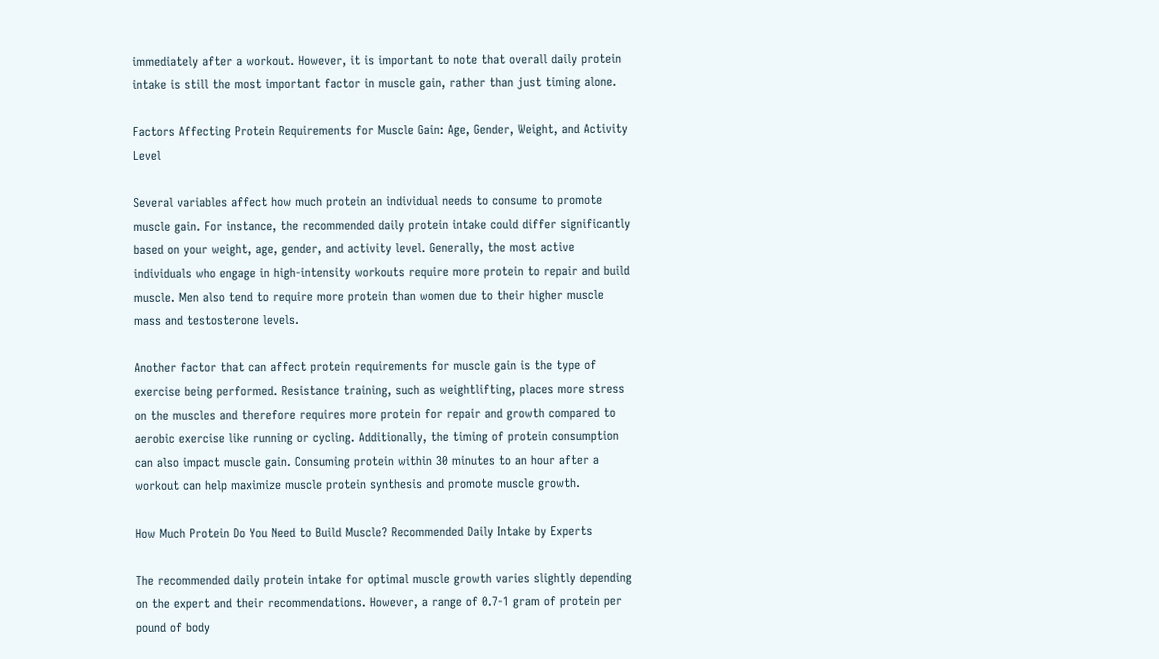immediately after a workout. However, it is important to note that overall daily protein intake is still the most important factor in muscle gain, rather than just timing alone.

Factors Affecting Protein Requirements for Muscle Gain: Age, Gender, Weight, and Activity Level

Several variables affect how much protein an individual needs to consume to promote muscle gain. For instance, the recommended daily protein intake could differ significantly based on your weight, age, gender, and activity level. Generally, the most active individuals who engage in high-intensity workouts require more protein to repair and build muscle. Men also tend to require more protein than women due to their higher muscle mass and testosterone levels.

Another factor that can affect protein requirements for muscle gain is the type of exercise being performed. Resistance training, such as weightlifting, places more stress on the muscles and therefore requires more protein for repair and growth compared to aerobic exercise like running or cycling. Additionally, the timing of protein consumption can also impact muscle gain. Consuming protein within 30 minutes to an hour after a workout can help maximize muscle protein synthesis and promote muscle growth.

How Much Protein Do You Need to Build Muscle? Recommended Daily Intake by Experts

The recommended daily protein intake for optimal muscle growth varies slightly depending on the expert and their recommendations. However, a range of 0.7-1 gram of protein per pound of body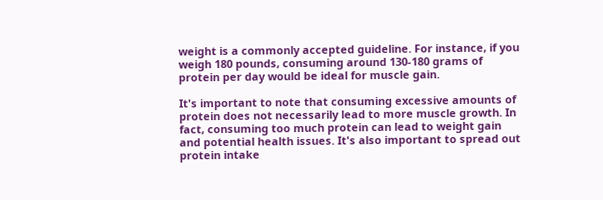weight is a commonly accepted guideline. For instance, if you weigh 180 pounds, consuming around 130-180 grams of protein per day would be ideal for muscle gain.

It's important to note that consuming excessive amounts of protein does not necessarily lead to more muscle growth. In fact, consuming too much protein can lead to weight gain and potential health issues. It's also important to spread out protein intake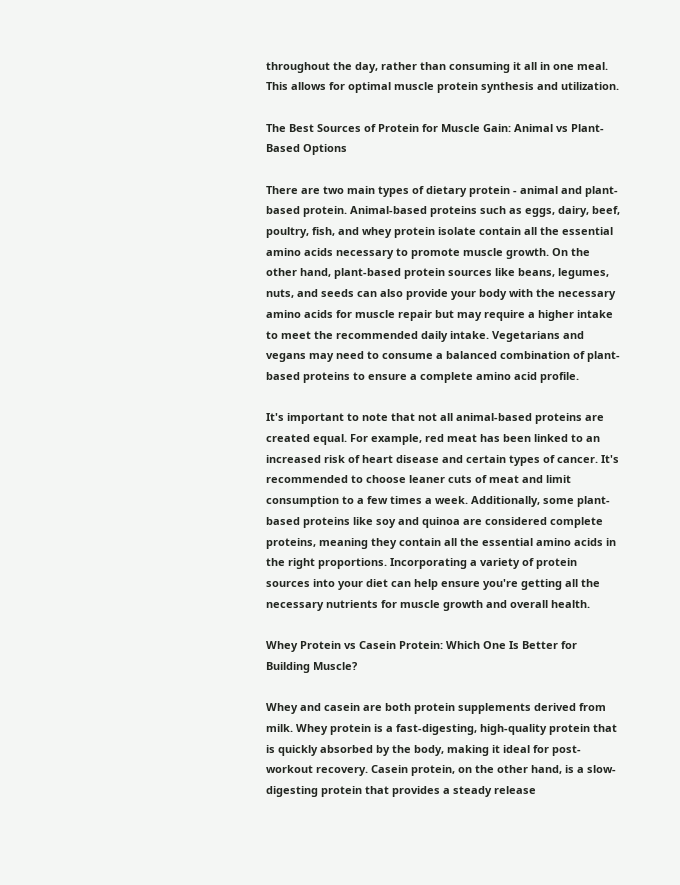throughout the day, rather than consuming it all in one meal. This allows for optimal muscle protein synthesis and utilization.

The Best Sources of Protein for Muscle Gain: Animal vs Plant-Based Options

There are two main types of dietary protein - animal and plant-based protein. Animal-based proteins such as eggs, dairy, beef, poultry, fish, and whey protein isolate contain all the essential amino acids necessary to promote muscle growth. On the other hand, plant-based protein sources like beans, legumes, nuts, and seeds can also provide your body with the necessary amino acids for muscle repair but may require a higher intake to meet the recommended daily intake. Vegetarians and vegans may need to consume a balanced combination of plant-based proteins to ensure a complete amino acid profile.

It's important to note that not all animal-based proteins are created equal. For example, red meat has been linked to an increased risk of heart disease and certain types of cancer. It's recommended to choose leaner cuts of meat and limit consumption to a few times a week. Additionally, some plant-based proteins like soy and quinoa are considered complete proteins, meaning they contain all the essential amino acids in the right proportions. Incorporating a variety of protein sources into your diet can help ensure you're getting all the necessary nutrients for muscle growth and overall health.

Whey Protein vs Casein Protein: Which One Is Better for Building Muscle?

Whey and casein are both protein supplements derived from milk. Whey protein is a fast-digesting, high-quality protein that is quickly absorbed by the body, making it ideal for post-workout recovery. Casein protein, on the other hand, is a slow-digesting protein that provides a steady release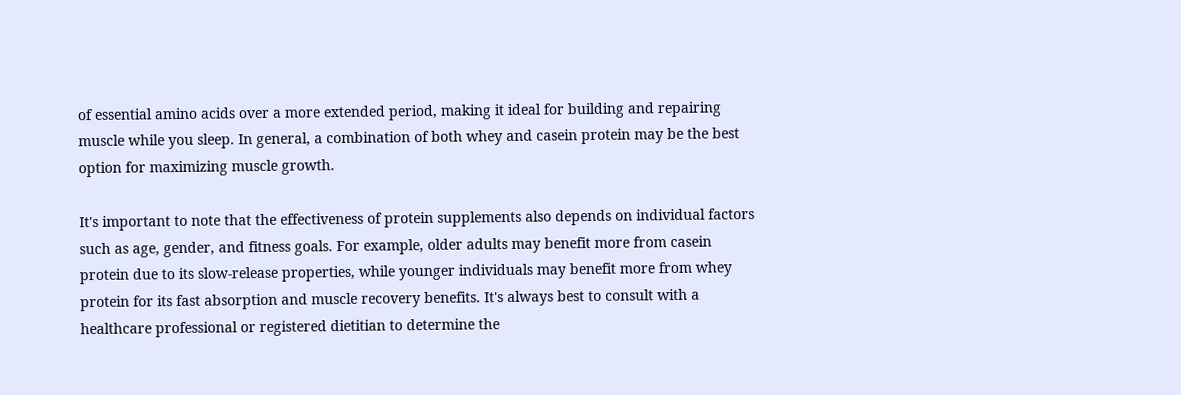of essential amino acids over a more extended period, making it ideal for building and repairing muscle while you sleep. In general, a combination of both whey and casein protein may be the best option for maximizing muscle growth.

It's important to note that the effectiveness of protein supplements also depends on individual factors such as age, gender, and fitness goals. For example, older adults may benefit more from casein protein due to its slow-release properties, while younger individuals may benefit more from whey protein for its fast absorption and muscle recovery benefits. It's always best to consult with a healthcare professional or registered dietitian to determine the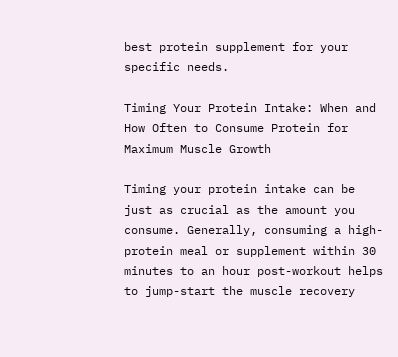best protein supplement for your specific needs.

Timing Your Protein Intake: When and How Often to Consume Protein for Maximum Muscle Growth

Timing your protein intake can be just as crucial as the amount you consume. Generally, consuming a high-protein meal or supplement within 30 minutes to an hour post-workout helps to jump-start the muscle recovery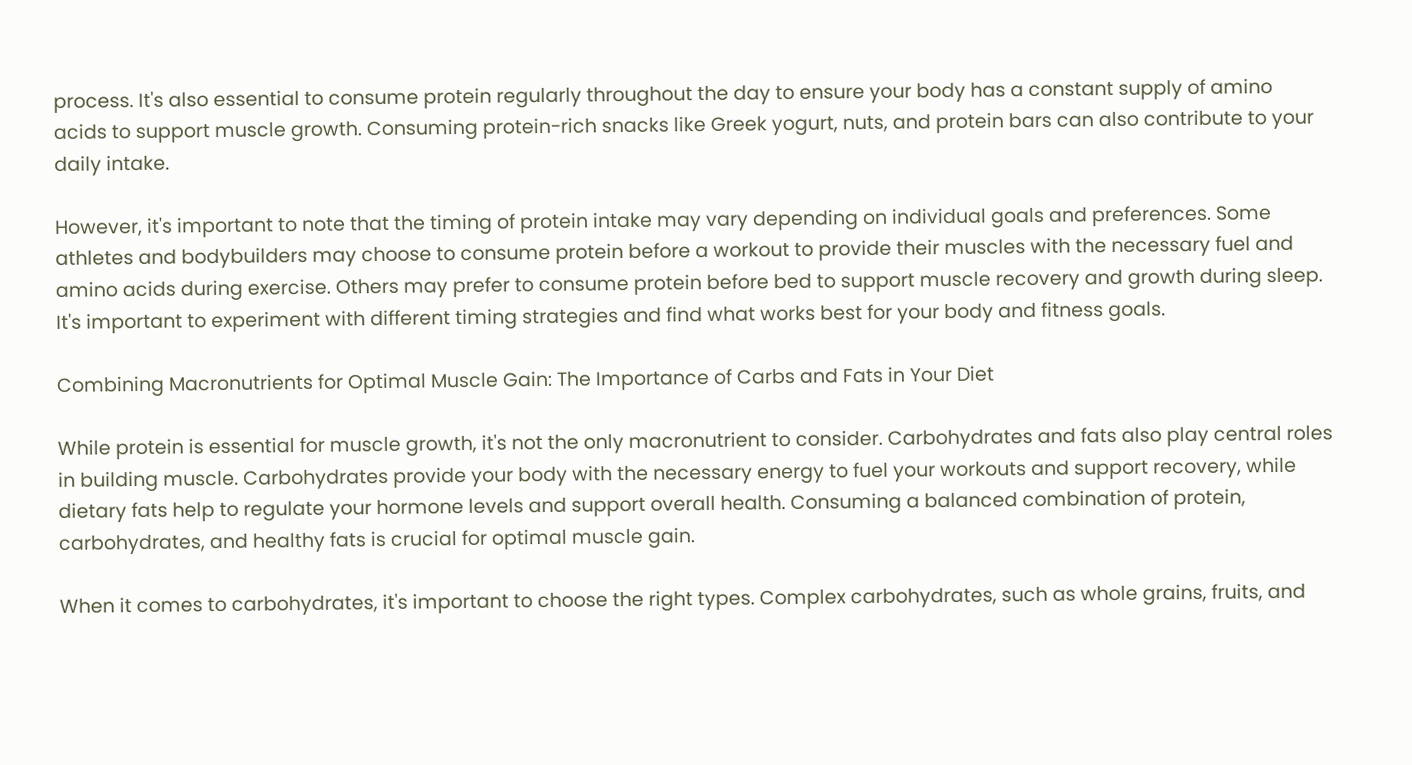process. It's also essential to consume protein regularly throughout the day to ensure your body has a constant supply of amino acids to support muscle growth. Consuming protein-rich snacks like Greek yogurt, nuts, and protein bars can also contribute to your daily intake.

However, it's important to note that the timing of protein intake may vary depending on individual goals and preferences. Some athletes and bodybuilders may choose to consume protein before a workout to provide their muscles with the necessary fuel and amino acids during exercise. Others may prefer to consume protein before bed to support muscle recovery and growth during sleep. It's important to experiment with different timing strategies and find what works best for your body and fitness goals.

Combining Macronutrients for Optimal Muscle Gain: The Importance of Carbs and Fats in Your Diet

While protein is essential for muscle growth, it's not the only macronutrient to consider. Carbohydrates and fats also play central roles in building muscle. Carbohydrates provide your body with the necessary energy to fuel your workouts and support recovery, while dietary fats help to regulate your hormone levels and support overall health. Consuming a balanced combination of protein, carbohydrates, and healthy fats is crucial for optimal muscle gain.

When it comes to carbohydrates, it's important to choose the right types. Complex carbohydrates, such as whole grains, fruits, and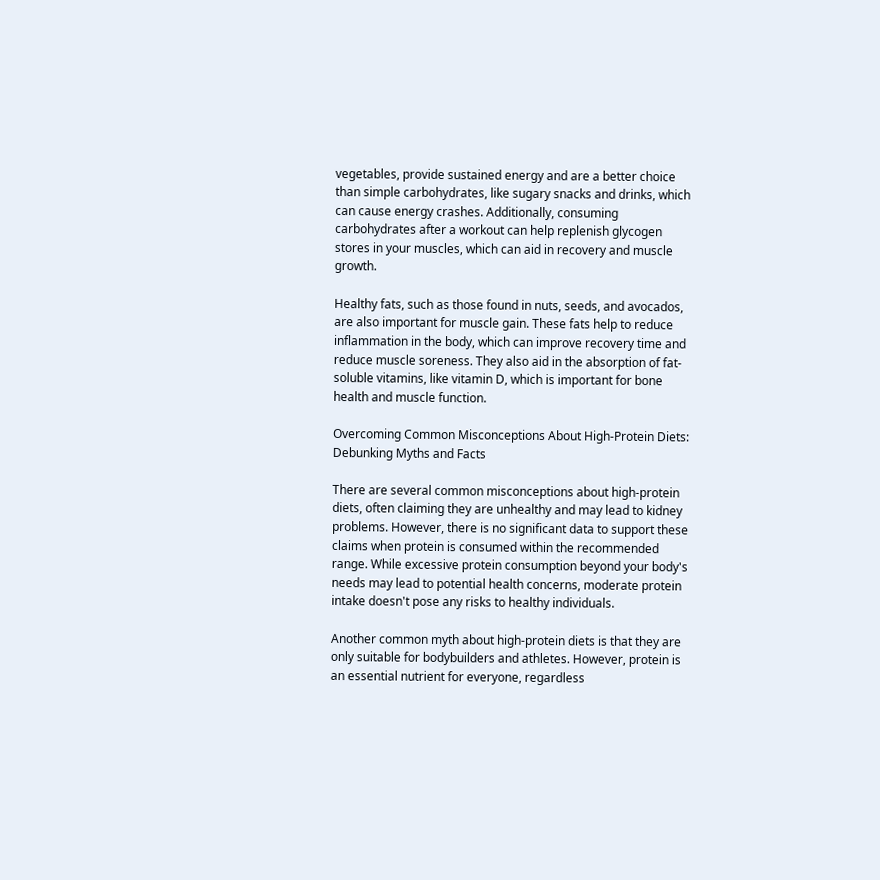vegetables, provide sustained energy and are a better choice than simple carbohydrates, like sugary snacks and drinks, which can cause energy crashes. Additionally, consuming carbohydrates after a workout can help replenish glycogen stores in your muscles, which can aid in recovery and muscle growth.

Healthy fats, such as those found in nuts, seeds, and avocados, are also important for muscle gain. These fats help to reduce inflammation in the body, which can improve recovery time and reduce muscle soreness. They also aid in the absorption of fat-soluble vitamins, like vitamin D, which is important for bone health and muscle function.

Overcoming Common Misconceptions About High-Protein Diets: Debunking Myths and Facts

There are several common misconceptions about high-protein diets, often claiming they are unhealthy and may lead to kidney problems. However, there is no significant data to support these claims when protein is consumed within the recommended range. While excessive protein consumption beyond your body's needs may lead to potential health concerns, moderate protein intake doesn't pose any risks to healthy individuals.

Another common myth about high-protein diets is that they are only suitable for bodybuilders and athletes. However, protein is an essential nutrient for everyone, regardless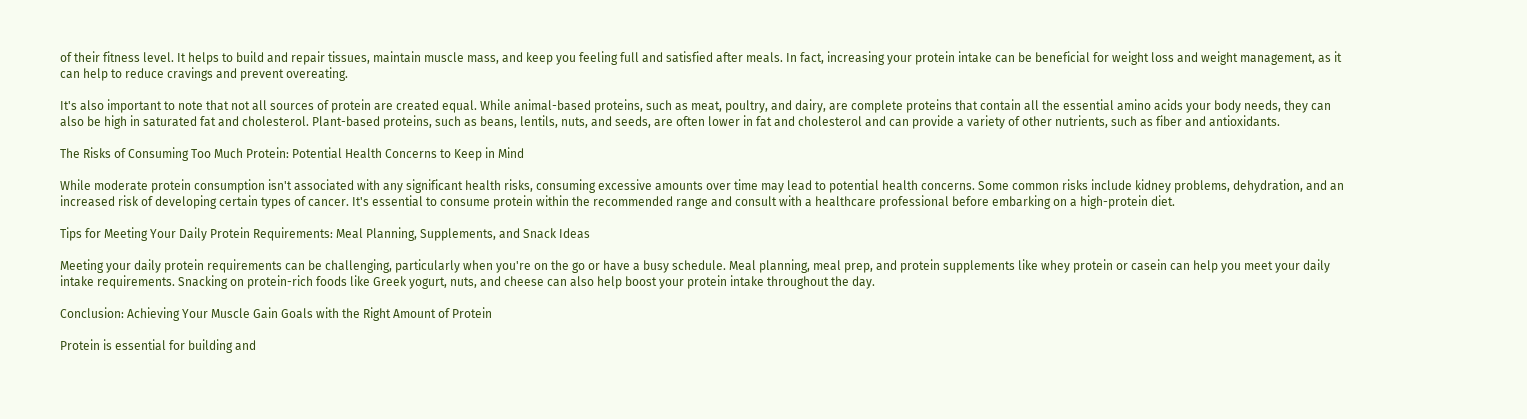of their fitness level. It helps to build and repair tissues, maintain muscle mass, and keep you feeling full and satisfied after meals. In fact, increasing your protein intake can be beneficial for weight loss and weight management, as it can help to reduce cravings and prevent overeating.

It's also important to note that not all sources of protein are created equal. While animal-based proteins, such as meat, poultry, and dairy, are complete proteins that contain all the essential amino acids your body needs, they can also be high in saturated fat and cholesterol. Plant-based proteins, such as beans, lentils, nuts, and seeds, are often lower in fat and cholesterol and can provide a variety of other nutrients, such as fiber and antioxidants.

The Risks of Consuming Too Much Protein: Potential Health Concerns to Keep in Mind

While moderate protein consumption isn't associated with any significant health risks, consuming excessive amounts over time may lead to potential health concerns. Some common risks include kidney problems, dehydration, and an increased risk of developing certain types of cancer. It's essential to consume protein within the recommended range and consult with a healthcare professional before embarking on a high-protein diet.

Tips for Meeting Your Daily Protein Requirements: Meal Planning, Supplements, and Snack Ideas

Meeting your daily protein requirements can be challenging, particularly when you're on the go or have a busy schedule. Meal planning, meal prep, and protein supplements like whey protein or casein can help you meet your daily intake requirements. Snacking on protein-rich foods like Greek yogurt, nuts, and cheese can also help boost your protein intake throughout the day.

Conclusion: Achieving Your Muscle Gain Goals with the Right Amount of Protein

Protein is essential for building and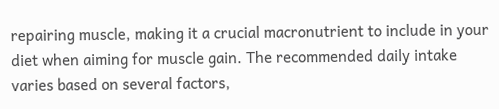repairing muscle, making it a crucial macronutrient to include in your diet when aiming for muscle gain. The recommended daily intake varies based on several factors,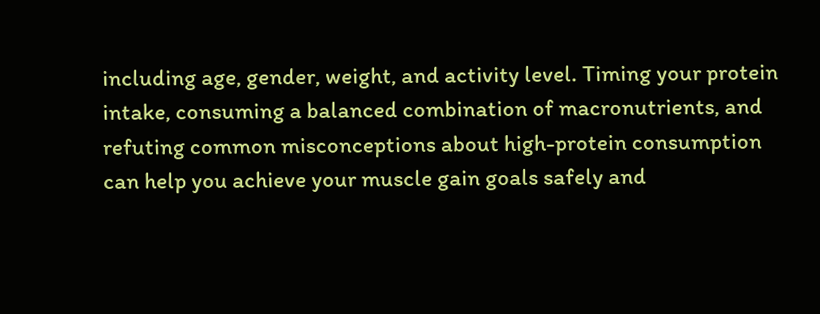including age, gender, weight, and activity level. Timing your protein intake, consuming a balanced combination of macronutrients, and refuting common misconceptions about high-protein consumption can help you achieve your muscle gain goals safely and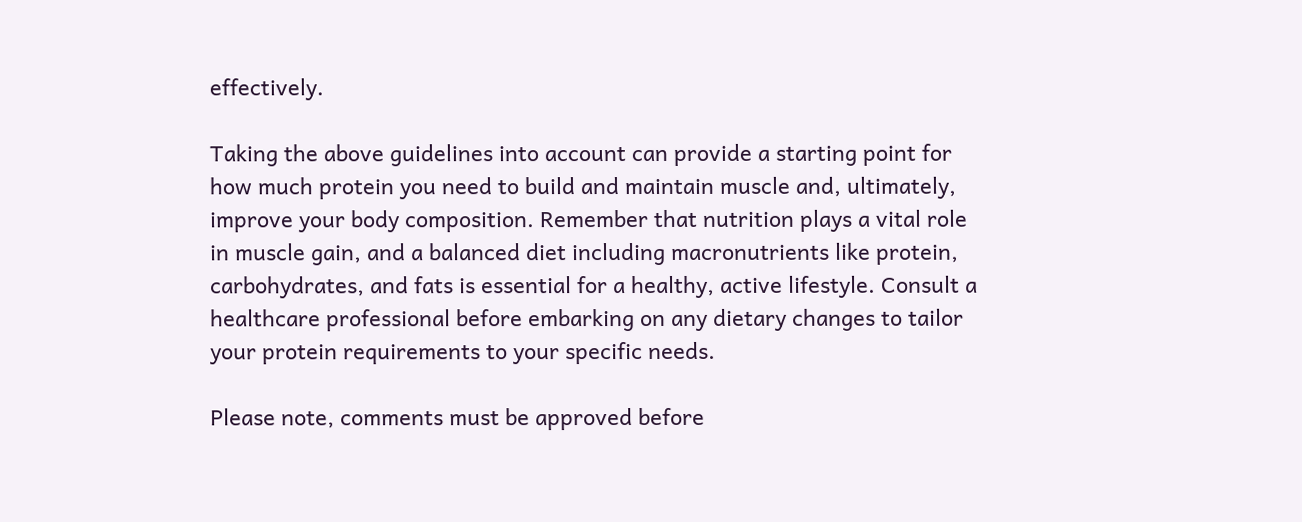effectively.

Taking the above guidelines into account can provide a starting point for how much protein you need to build and maintain muscle and, ultimately, improve your body composition. Remember that nutrition plays a vital role in muscle gain, and a balanced diet including macronutrients like protein, carbohydrates, and fats is essential for a healthy, active lifestyle. Consult a healthcare professional before embarking on any dietary changes to tailor your protein requirements to your specific needs.

Please note, comments must be approved before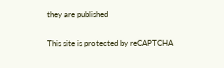they are published

This site is protected by reCAPTCHA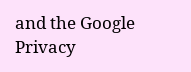and the Google Privacy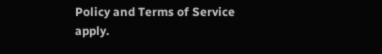Policy and Terms of Service apply.